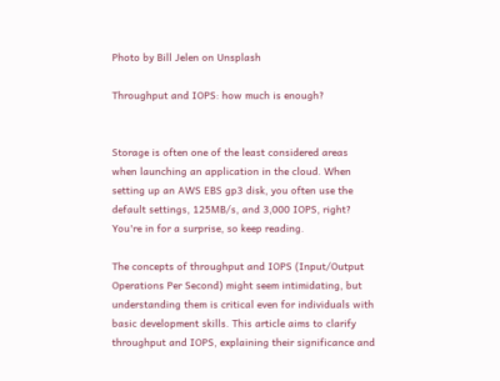Photo by Bill Jelen on Unsplash

Throughput and IOPS: how much is enough?


Storage is often one of the least considered areas when launching an application in the cloud. When setting up an AWS EBS gp3 disk, you often use the default settings, 125MB/s, and 3,000 IOPS, right? You're in for a surprise, so keep reading.

The concepts of throughput and IOPS (Input/Output Operations Per Second) might seem intimidating, but understanding them is critical even for individuals with basic development skills. This article aims to clarify throughput and IOPS, explaining their significance and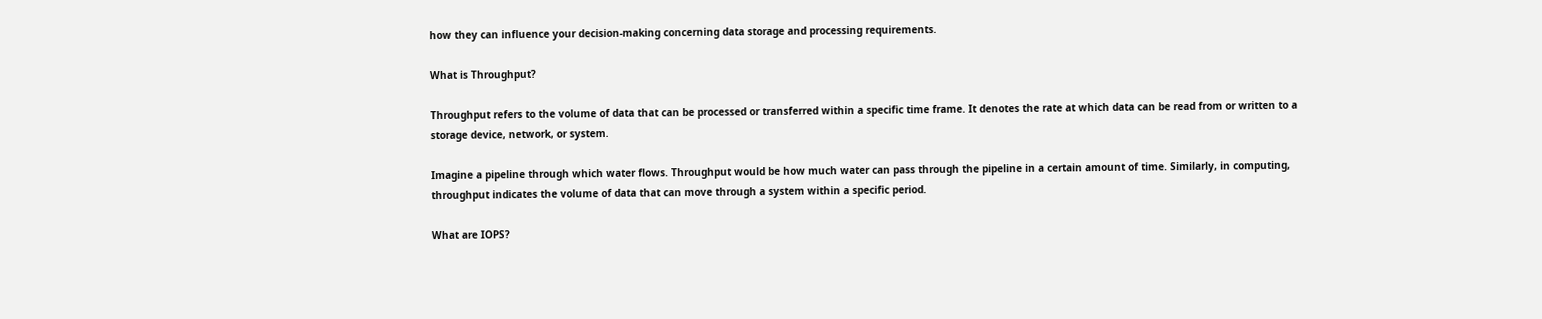how they can influence your decision-making concerning data storage and processing requirements.

What is Throughput?

Throughput refers to the volume of data that can be processed or transferred within a specific time frame. It denotes the rate at which data can be read from or written to a storage device, network, or system.

Imagine a pipeline through which water flows. Throughput would be how much water can pass through the pipeline in a certain amount of time. Similarly, in computing, throughput indicates the volume of data that can move through a system within a specific period.

What are IOPS?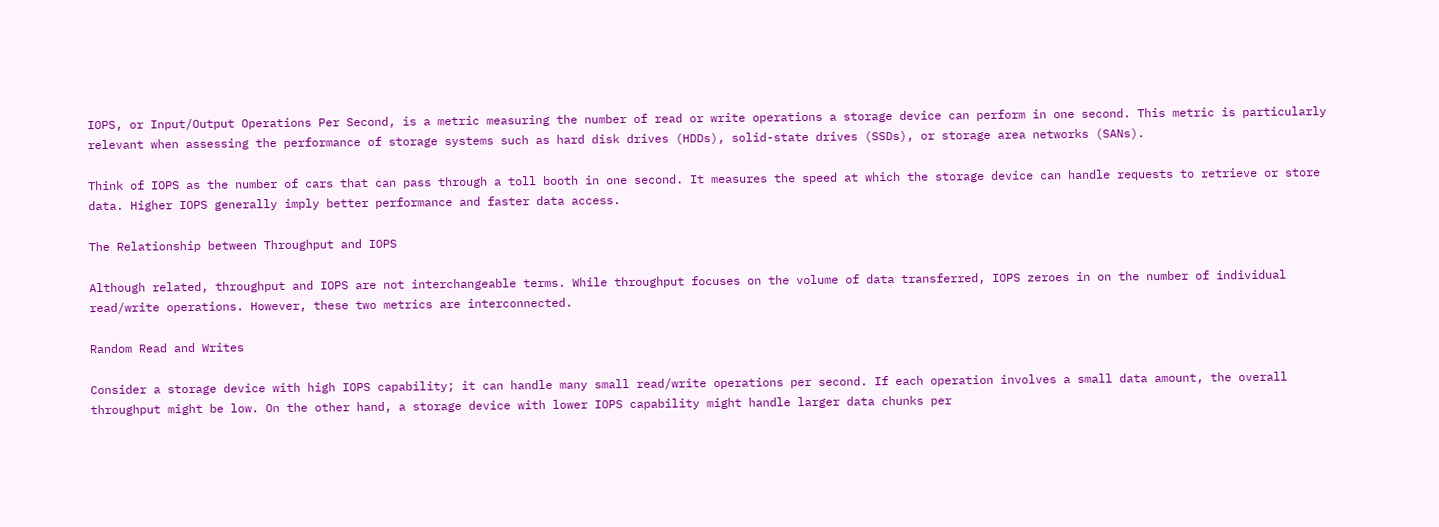IOPS, or Input/Output Operations Per Second, is a metric measuring the number of read or write operations a storage device can perform in one second. This metric is particularly relevant when assessing the performance of storage systems such as hard disk drives (HDDs), solid-state drives (SSDs), or storage area networks (SANs).

Think of IOPS as the number of cars that can pass through a toll booth in one second. It measures the speed at which the storage device can handle requests to retrieve or store data. Higher IOPS generally imply better performance and faster data access.

The Relationship between Throughput and IOPS

Although related, throughput and IOPS are not interchangeable terms. While throughput focuses on the volume of data transferred, IOPS zeroes in on the number of individual read/write operations. However, these two metrics are interconnected.

Random Read and Writes

Consider a storage device with high IOPS capability; it can handle many small read/write operations per second. If each operation involves a small data amount, the overall throughput might be low. On the other hand, a storage device with lower IOPS capability might handle larger data chunks per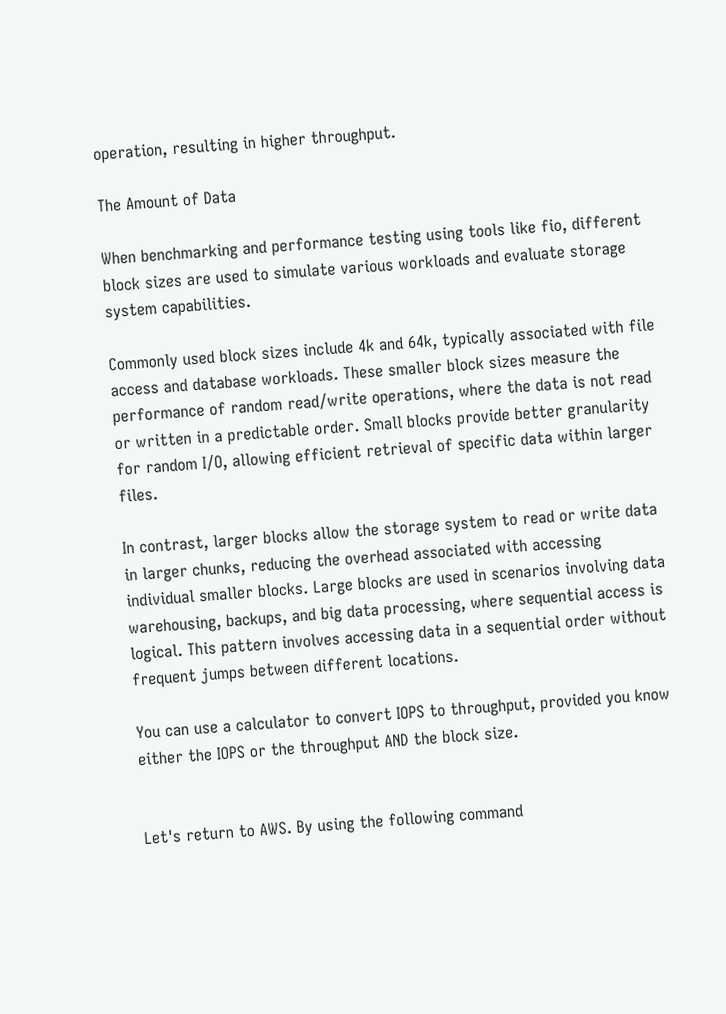operation, resulting in higher throughput.

The Amount of Data

When benchmarking and performance testing using tools like fio, different block sizes are used to simulate various workloads and evaluate storage system capabilities.

Commonly used block sizes include 4k and 64k, typically associated with file access and database workloads. These smaller block sizes measure the performance of random read/write operations, where the data is not read or written in a predictable order. Small blocks provide better granularity for random I/O, allowing efficient retrieval of specific data within larger files.

In contrast, larger blocks allow the storage system to read or write data in larger chunks, reducing the overhead associated with accessing individual smaller blocks. Large blocks are used in scenarios involving data warehousing, backups, and big data processing, where sequential access is logical. This pattern involves accessing data in a sequential order without frequent jumps between different locations.

You can use a calculator to convert IOPS to throughput, provided you know either the IOPS or the throughput AND the block size.


Let's return to AWS. By using the following command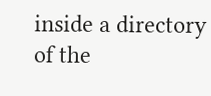inside a directory of the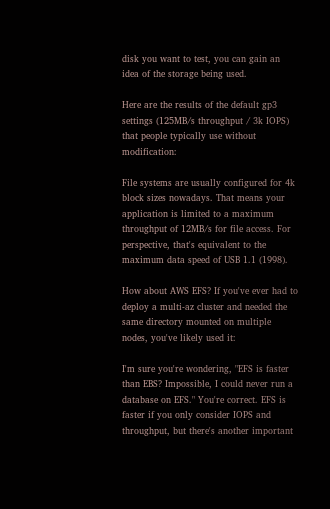disk you want to test, you can gain an idea of the storage being used.

Here are the results of the default gp3 settings (125MB/s throughput / 3k IOPS) that people typically use without modification:

File systems are usually configured for 4k block sizes nowadays. That means your application is limited to a maximum throughput of 12MB/s for file access. For perspective, that's equivalent to the maximum data speed of USB 1.1 (1998).

How about AWS EFS? If you've ever had to deploy a multi-az cluster and needed the same directory mounted on multiple nodes, you've likely used it:

I'm sure you're wondering, "EFS is faster than EBS? Impossible, I could never run a database on EFS." You're correct. EFS is faster if you only consider IOPS and throughput, but there's another important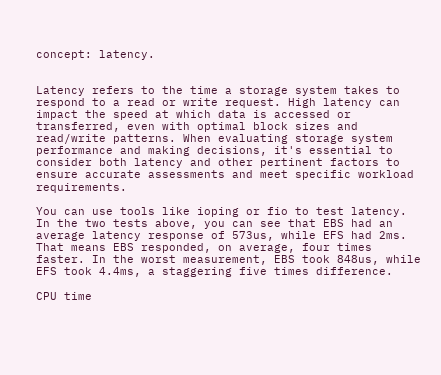concept: latency.


Latency refers to the time a storage system takes to respond to a read or write request. High latency can impact the speed at which data is accessed or transferred, even with optimal block sizes and read/write patterns. When evaluating storage system performance and making decisions, it's essential to consider both latency and other pertinent factors to ensure accurate assessments and meet specific workload requirements.

You can use tools like ioping or fio to test latency. In the two tests above, you can see that EBS had an average latency response of 573us, while EFS had 2ms. That means EBS responded, on average, four times faster. In the worst measurement, EBS took 848us, while EFS took 4.4ms, a staggering five times difference.

CPU time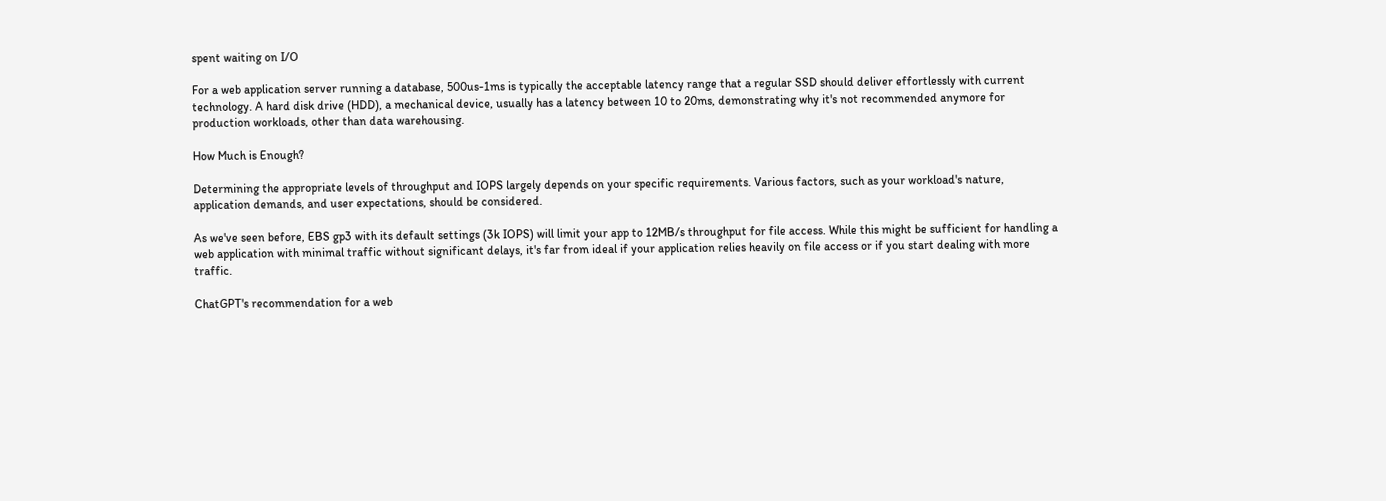spent waiting on I/O

For a web application server running a database, 500us-1ms is typically the acceptable latency range that a regular SSD should deliver effortlessly with current technology. A hard disk drive (HDD), a mechanical device, usually has a latency between 10 to 20ms, demonstrating why it's not recommended anymore for production workloads, other than data warehousing.

How Much is Enough?

Determining the appropriate levels of throughput and IOPS largely depends on your specific requirements. Various factors, such as your workload's nature, application demands, and user expectations, should be considered.

As we've seen before, EBS gp3 with its default settings (3k IOPS) will limit your app to 12MB/s throughput for file access. While this might be sufficient for handling a web application with minimal traffic without significant delays, it's far from ideal if your application relies heavily on file access or if you start dealing with more traffic.

ChatGPT's recommendation for a web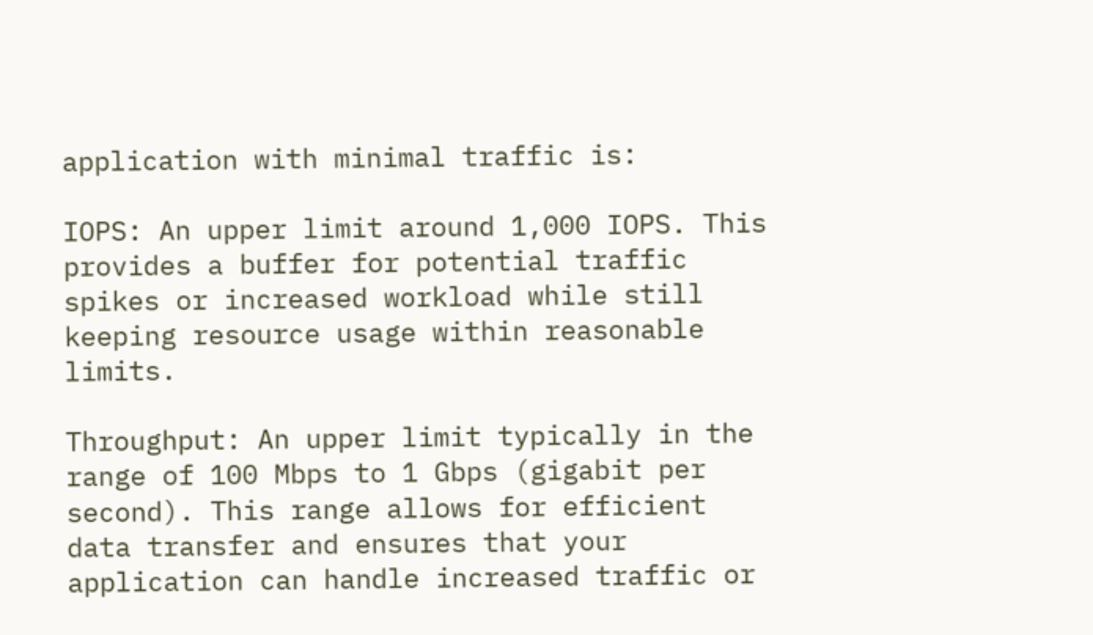application with minimal traffic is:

IOPS: An upper limit around 1,000 IOPS. This provides a buffer for potential traffic spikes or increased workload while still keeping resource usage within reasonable limits.

Throughput: An upper limit typically in the range of 100 Mbps to 1 Gbps (gigabit per second). This range allows for efficient data transfer and ensures that your application can handle increased traffic or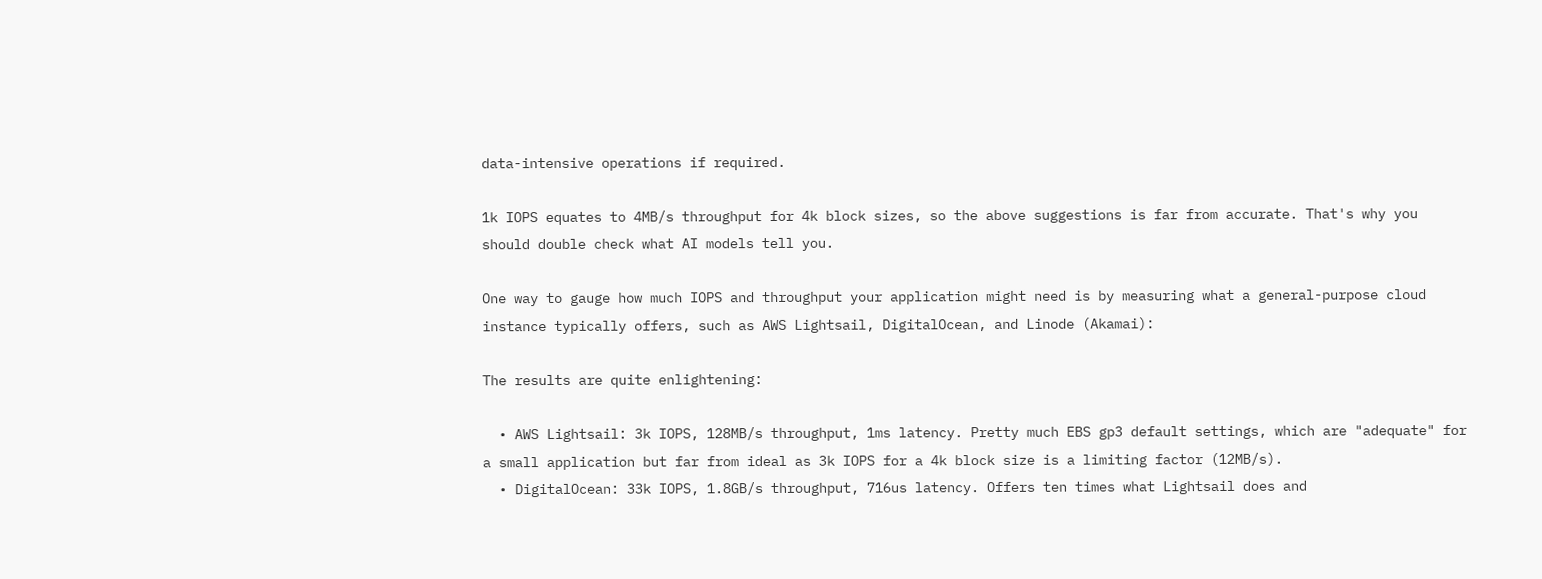data-intensive operations if required.

1k IOPS equates to 4MB/s throughput for 4k block sizes, so the above suggestions is far from accurate. That's why you should double check what AI models tell you.

One way to gauge how much IOPS and throughput your application might need is by measuring what a general-purpose cloud instance typically offers, such as AWS Lightsail, DigitalOcean, and Linode (Akamai):

The results are quite enlightening:

  • AWS Lightsail: 3k IOPS, 128MB/s throughput, 1ms latency. Pretty much EBS gp3 default settings, which are "adequate" for a small application but far from ideal as 3k IOPS for a 4k block size is a limiting factor (12MB/s).
  • DigitalOcean: 33k IOPS, 1.8GB/s throughput, 716us latency. Offers ten times what Lightsail does and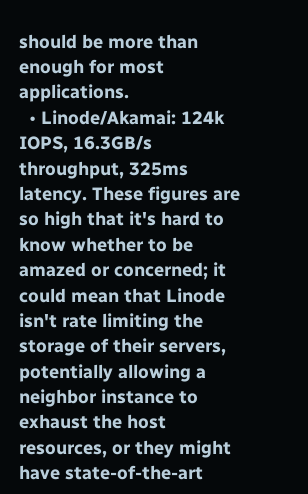should be more than enough for most applications.
  • Linode/Akamai: 124k IOPS, 16.3GB/s throughput, 325ms latency. These figures are so high that it's hard to know whether to be amazed or concerned; it could mean that Linode isn't rate limiting the storage of their servers, potentially allowing a neighbor instance to exhaust the host resources, or they might have state-of-the-art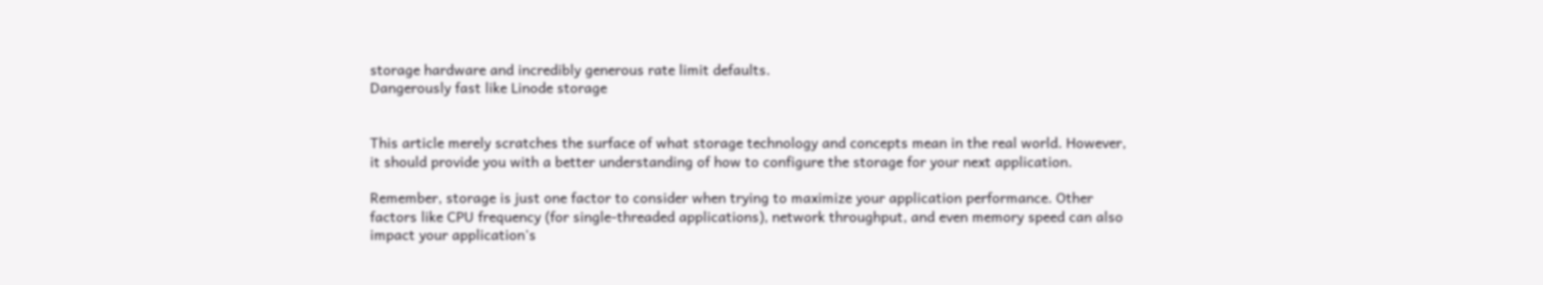storage hardware and incredibly generous rate limit defaults.
Dangerously fast like Linode storage


This article merely scratches the surface of what storage technology and concepts mean in the real world. However, it should provide you with a better understanding of how to configure the storage for your next application.

Remember, storage is just one factor to consider when trying to maximize your application performance. Other factors like CPU frequency (for single-threaded applications), network throughput, and even memory speed can also impact your application's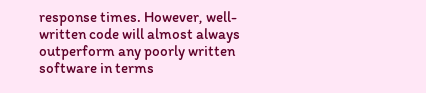response times. However, well-written code will almost always outperform any poorly written software in terms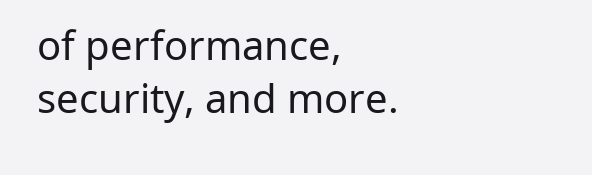of performance, security, and more.